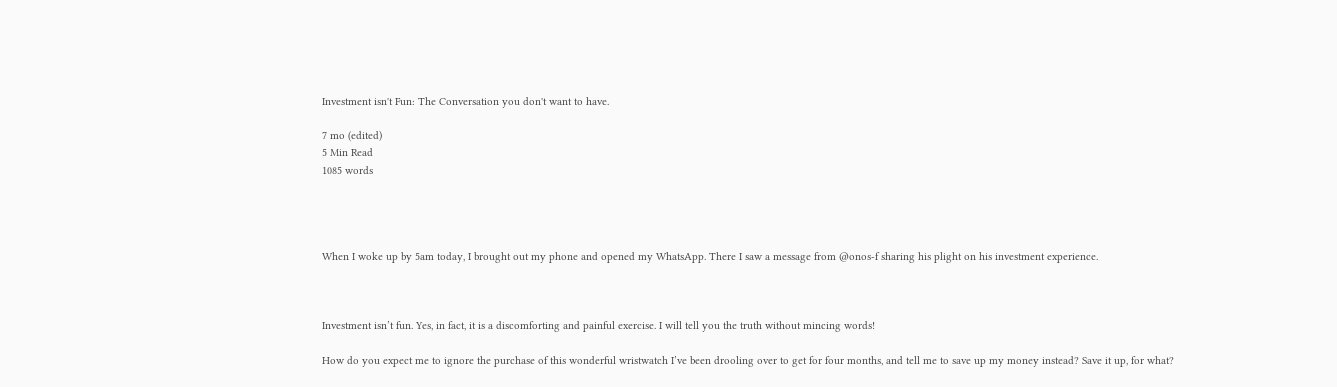Investment isn't Fun: The Conversation you don't want to have.

7 mo (edited)
5 Min Read
1085 words




When I woke up by 5am today, I brought out my phone and opened my WhatsApp. There I saw a message from @onos-f sharing his plight on his investment experience.



Investment isn’t fun. Yes, in fact, it is a discomforting and painful exercise. I will tell you the truth without mincing words!

How do you expect me to ignore the purchase of this wonderful wristwatch I’ve been drooling over to get for four months, and tell me to save up my money instead? Save it up, for what?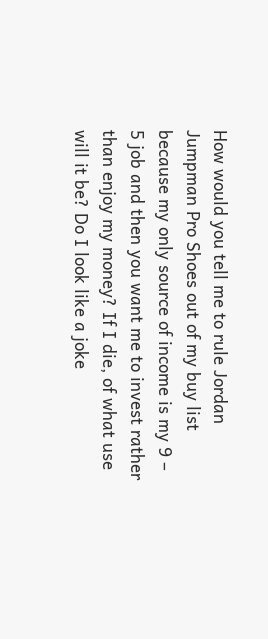How would you tell me to rule Jordan Jumpman Pro Shoes out of my buy list because my only source of income is my 9 – 5 job and then you want me to invest rather than enjoy my money? If I die, of what use will it be? Do I look like a joke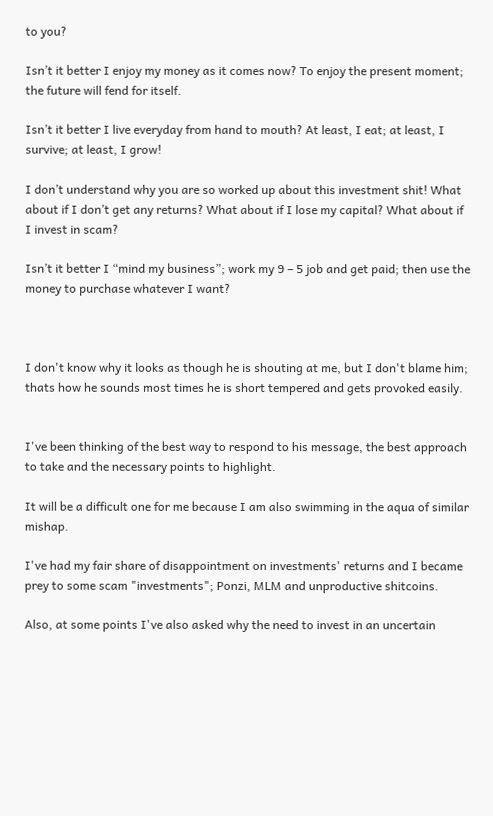to you?

Isn’t it better I enjoy my money as it comes now? To enjoy the present moment; the future will fend for itself.

Isn’t it better I live everyday from hand to mouth? At least, I eat; at least, I survive; at least, I grow!

I don’t understand why you are so worked up about this investment shit! What about if I don’t get any returns? What about if I lose my capital? What about if I invest in scam?

Isn’t it better I “mind my business”; work my 9 – 5 job and get paid; then use the money to purchase whatever I want?



I don't know why it looks as though he is shouting at me, but I don't blame him; thats how he sounds most times he is short tempered and gets provoked easily.


I've been thinking of the best way to respond to his message, the best approach to take and the necessary points to highlight.

It will be a difficult one for me because I am also swimming in the aqua of similar mishap.

I've had my fair share of disappointment on investments' returns and I became prey to some scam "investments"; Ponzi, MLM and unproductive shitcoins.

Also, at some points I've also asked why the need to invest in an uncertain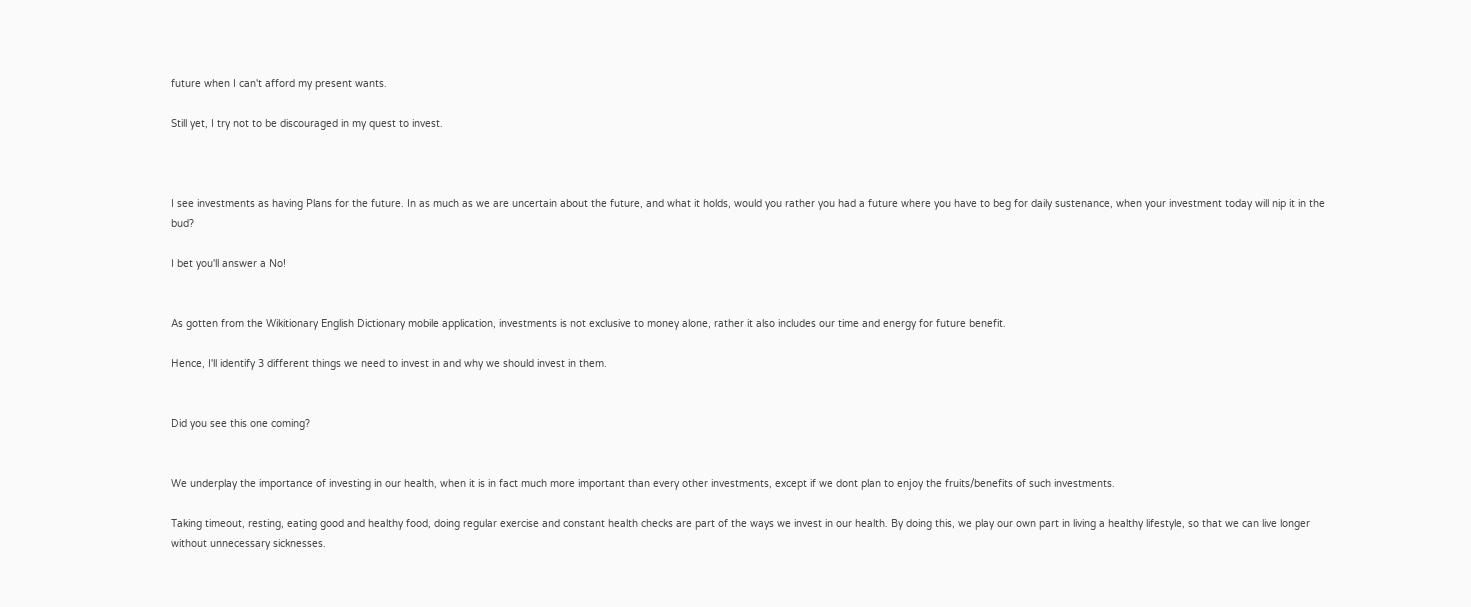future when I can't afford my present wants.

Still yet, I try not to be discouraged in my quest to invest.



I see investments as having Plans for the future. In as much as we are uncertain about the future, and what it holds, would you rather you had a future where you have to beg for daily sustenance, when your investment today will nip it in the bud?

I bet you'll answer a No!


As gotten from the Wikitionary English Dictionary mobile application, investments is not exclusive to money alone, rather it also includes our time and energy for future benefit.

Hence, I'll identify 3 different things we need to invest in and why we should invest in them.


Did you see this one coming?


We underplay the importance of investing in our health, when it is in fact much more important than every other investments, except if we dont plan to enjoy the fruits/benefits of such investments.

Taking timeout, resting, eating good and healthy food, doing regular exercise and constant health checks are part of the ways we invest in our health. By doing this, we play our own part in living a healthy lifestyle, so that we can live longer without unnecessary sicknesses.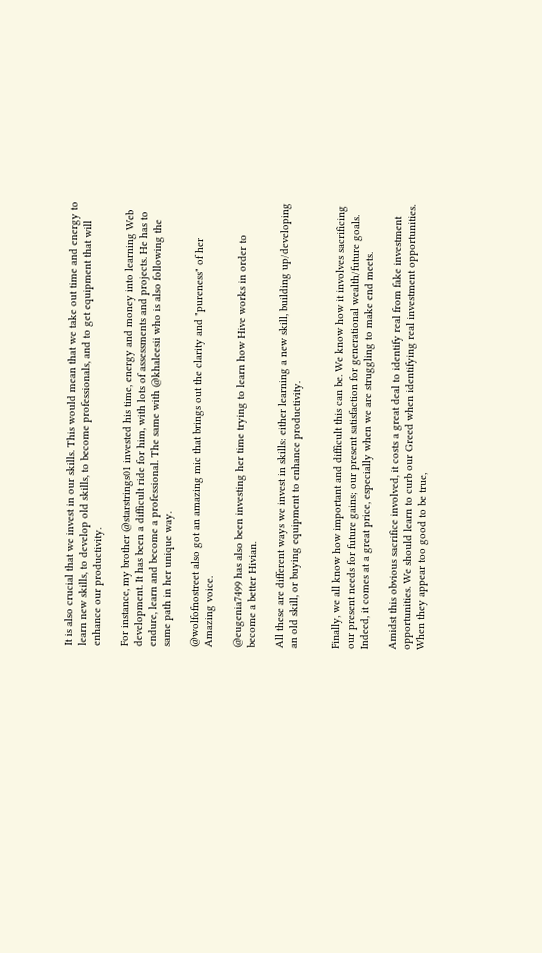It is also crucial that we invest in our skills. This would mean that we take out time and energy to learn new skills, to develop old skills, to become professionals, and to get equipment that will enhance our productivity.

For instance, my brother @starstrings01 invested his time, energy and money into learning Web development. It has been a difficult ride for him, with lots of assessments and projects. He has to endure, learn and become a professional. The same with @khaleesii who is also following the same path in her unique way.

@wolfofnostreet also got an amazing mic that brings out the clarity and "pureness" of her Amazing voice.

@eugenia7499 has also been investing her time trying to learn how Hive works in order to become a better Hivian.

All these are different ways we invest in skills: either learning a new skill, building up/developing an old skill, or buying equipment to enhance productivity.


Finally, we all know how important and difficult this can be. We know how it involves sacrificing our present needs for future gains; our present satisfaction for generational wealth/future goals. Indeed, it comes at a great price, especially when we are struggling to make end meets.

Amidst this obvious sacrifice involved, it costs a great deal to identify real from fake investment opportunities. We should learn to curb our Greed when identifying real investment opportunities. When they appear too good to be true,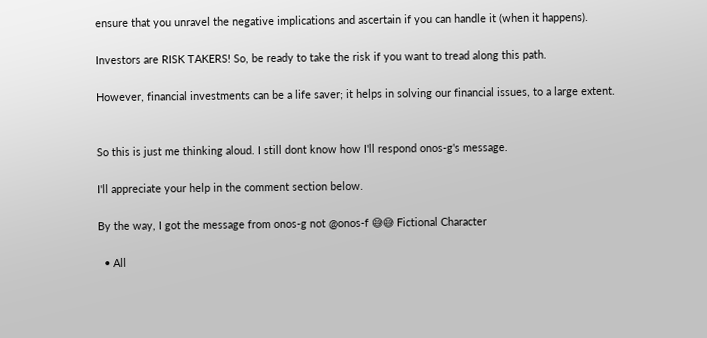ensure that you unravel the negative implications and ascertain if you can handle it (when it happens).

Investors are RISK TAKERS! So, be ready to take the risk if you want to tread along this path.

However, financial investments can be a life saver; it helps in solving our financial issues, to a large extent.


So this is just me thinking aloud. I still dont know how I'll respond onos-g's message.

I'll appreciate your help in the comment section below.

By the way, I got the message from onos-g not @onos-f 😅😅 Fictional Character

  • All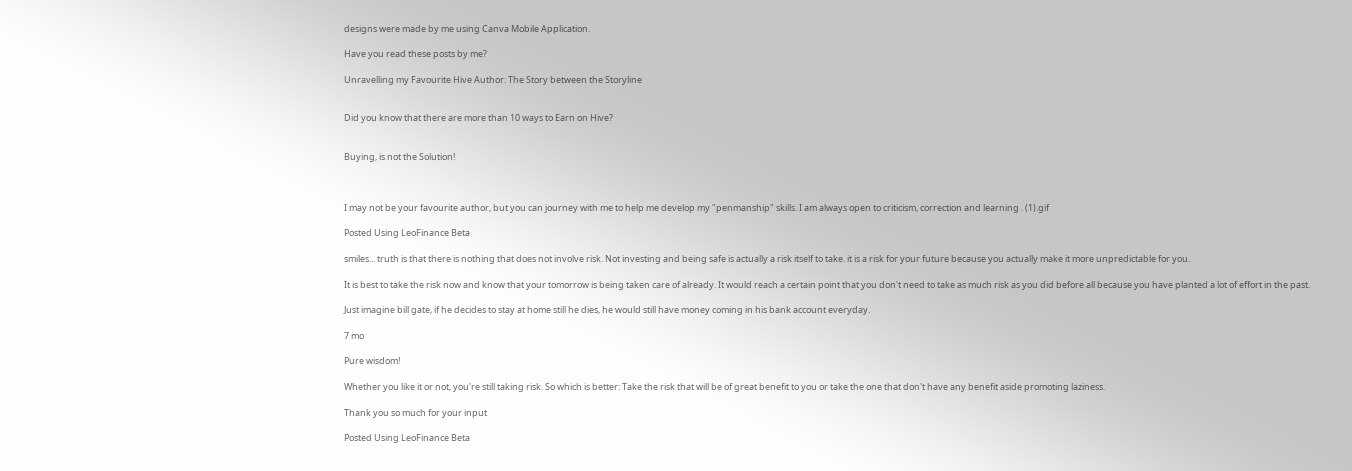designs were made by me using Canva Mobile Application.

Have you read these posts by me?

Unravelling my Favourite Hive Author: The Story between the Storyline


Did you know that there are more than 10 ways to Earn on Hive?


Buying, is not the Solution!



I may not be your favourite author, but you can journey with me to help me develop my "penmanship" skills. I am always open to criticism, correction and learning . (1).gif

Posted Using LeoFinance Beta

smiles... truth is that there is nothing that does not involve risk. Not investing and being safe is actually a risk itself to take. it is a risk for your future because you actually make it more unpredictable for you.

It is best to take the risk now and know that your tomorrow is being taken care of already. It would reach a certain point that you don't need to take as much risk as you did before all because you have planted a lot of effort in the past.

Just imagine bill gate, if he decides to stay at home still he dies, he would still have money coming in his bank account everyday.

7 mo

Pure wisdom!

Whether you like it or not, you're still taking risk. So which is better: Take the risk that will be of great benefit to you or take the one that don't have any benefit aside promoting laziness.

Thank you so much for your input

Posted Using LeoFinance Beta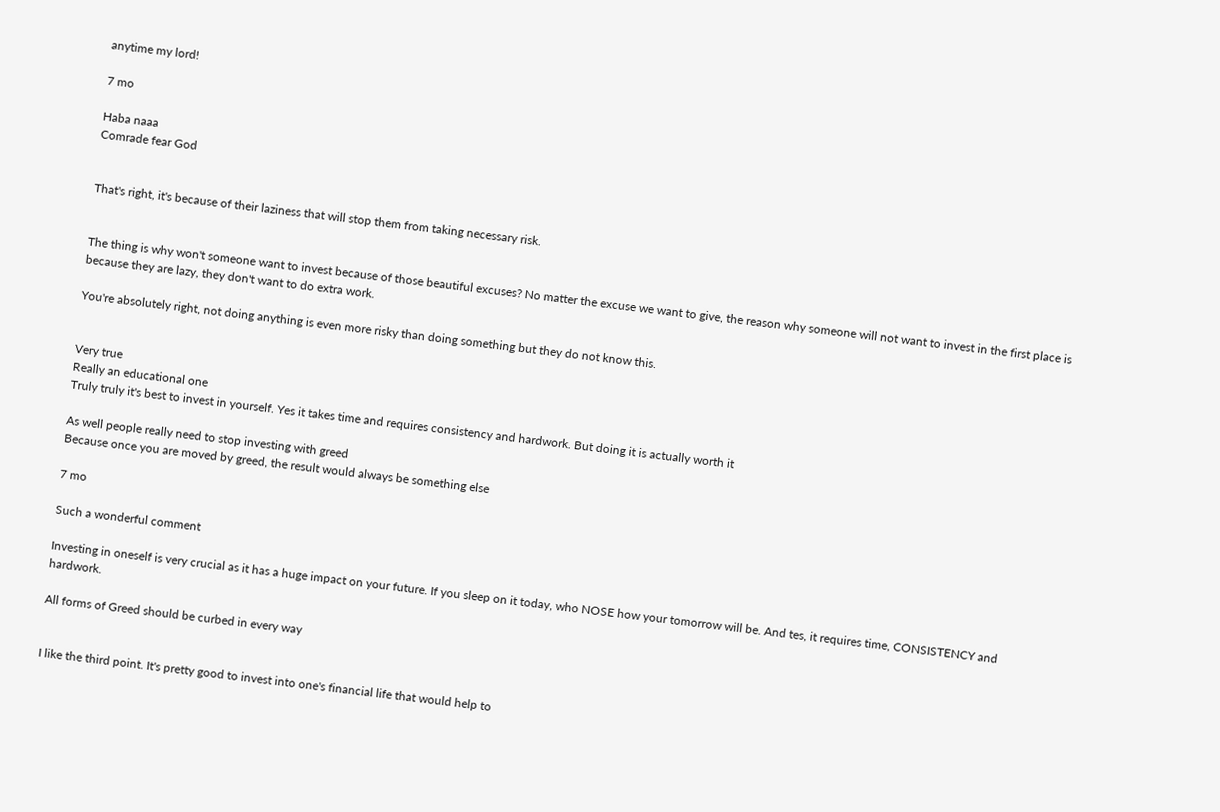anytime my lord!

7 mo

Haba naaa
Comrade fear God


That's right, it's because of their laziness that will stop them from taking necessary risk.


The thing is why won't someone want to invest because of those beautiful excuses? No matter the excuse we want to give, the reason why someone will not want to invest in the first place is because they are lazy, they don't want to do extra work.

You're absolutely right, not doing anything is even more risky than doing something but they do not know this.


Very true
Really an educational one
Truly truly it's best to invest in yourself. Yes it takes time and requires consistency and hardwork. But doing it is actually worth it

As well people really need to stop investing with greed
Because once you are moved by greed, the result would always be something else

7 mo

Such a wonderful comment

Investing in oneself is very crucial as it has a huge impact on your future. If you sleep on it today, who NOSE how your tomorrow will be. And tes, it requires time, CONSISTENCY and hardwork.

All forms of Greed should be curbed in every way


I like the third point. It's pretty good to invest into one's financial life that would help to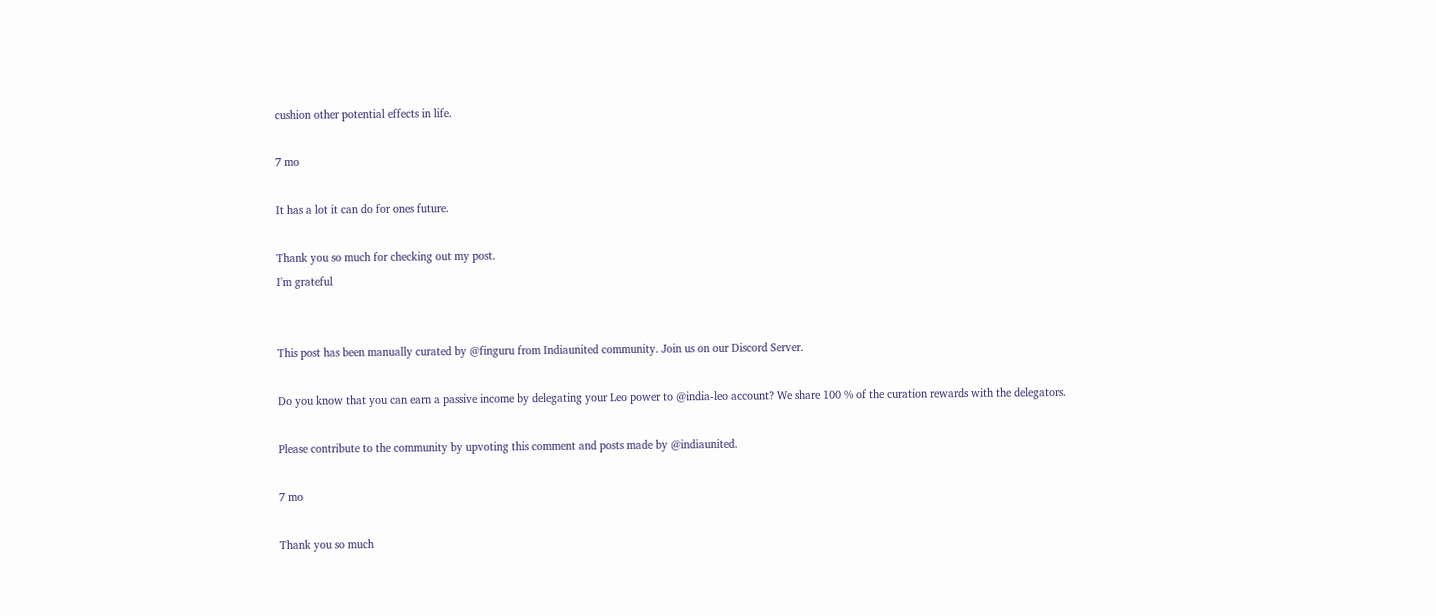cushion other potential effects in life.

7 mo

It has a lot it can do for ones future.

Thank you so much for checking out my post.
I'm grateful


This post has been manually curated by @finguru from Indiaunited community. Join us on our Discord Server.

Do you know that you can earn a passive income by delegating your Leo power to @india-leo account? We share 100 % of the curation rewards with the delegators.

Please contribute to the community by upvoting this comment and posts made by @indiaunited.

7 mo

Thank you so much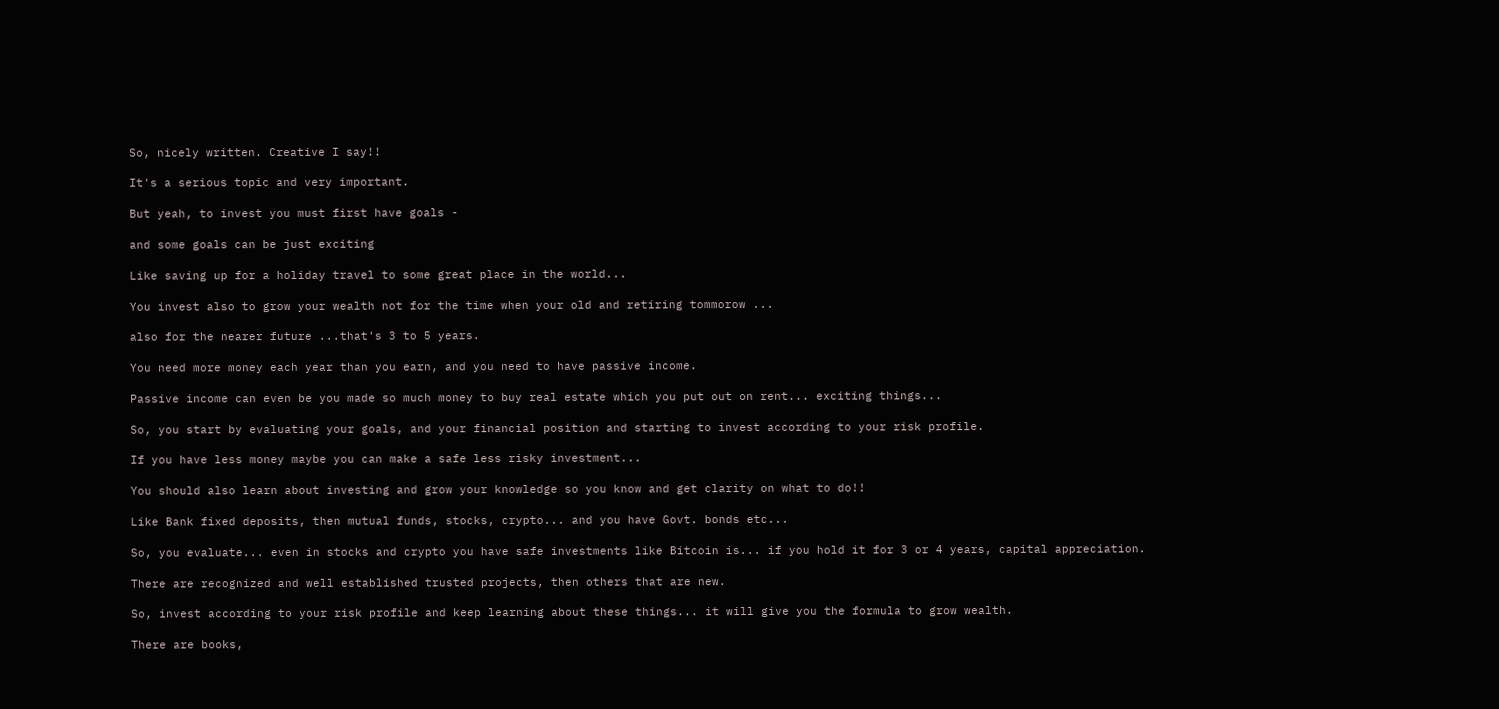So, nicely written. Creative I say!!

It's a serious topic and very important.

But yeah, to invest you must first have goals -

and some goals can be just exciting

Like saving up for a holiday travel to some great place in the world...

You invest also to grow your wealth not for the time when your old and retiring tommorow ...

also for the nearer future ...that's 3 to 5 years.

You need more money each year than you earn, and you need to have passive income.

Passive income can even be you made so much money to buy real estate which you put out on rent... exciting things...

So, you start by evaluating your goals, and your financial position and starting to invest according to your risk profile.

If you have less money maybe you can make a safe less risky investment...

You should also learn about investing and grow your knowledge so you know and get clarity on what to do!!

Like Bank fixed deposits, then mutual funds, stocks, crypto... and you have Govt. bonds etc...

So, you evaluate... even in stocks and crypto you have safe investments like Bitcoin is... if you hold it for 3 or 4 years, capital appreciation.

There are recognized and well established trusted projects, then others that are new.

So, invest according to your risk profile and keep learning about these things... it will give you the formula to grow wealth.

There are books,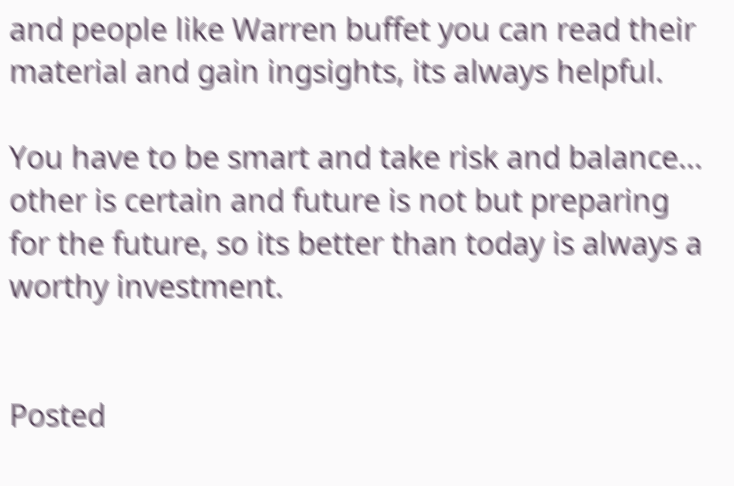and people like Warren buffet you can read their material and gain ingsights, its always helpful.

You have to be smart and take risk and balance... other is certain and future is not but preparing for the future, so its better than today is always a worthy investment.


Posted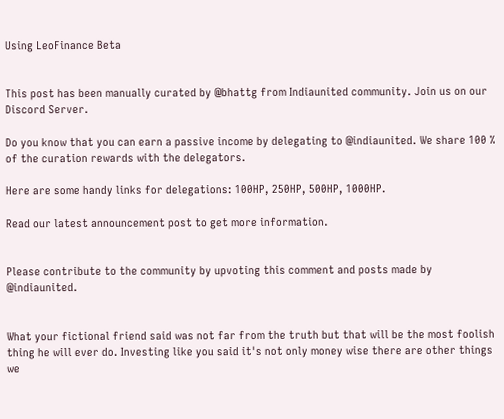Using LeoFinance Beta


This post has been manually curated by @bhattg from Indiaunited community. Join us on our Discord Server.

Do you know that you can earn a passive income by delegating to @indiaunited. We share 100 % of the curation rewards with the delegators.

Here are some handy links for delegations: 100HP, 250HP, 500HP, 1000HP.

Read our latest announcement post to get more information.


Please contribute to the community by upvoting this comment and posts made by @indiaunited.


What your fictional friend said was not far from the truth but that will be the most foolish thing he will ever do. Investing like you said it's not only money wise there are other things we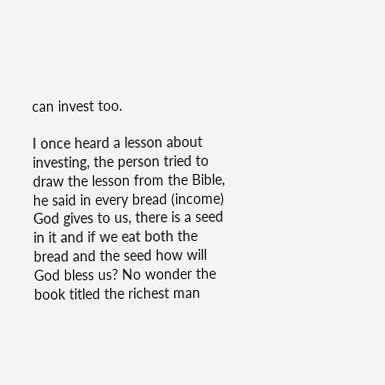can invest too.

I once heard a lesson about investing, the person tried to draw the lesson from the Bible, he said in every bread (income) God gives to us, there is a seed in it and if we eat both the bread and the seed how will God bless us? No wonder the book titled the richest man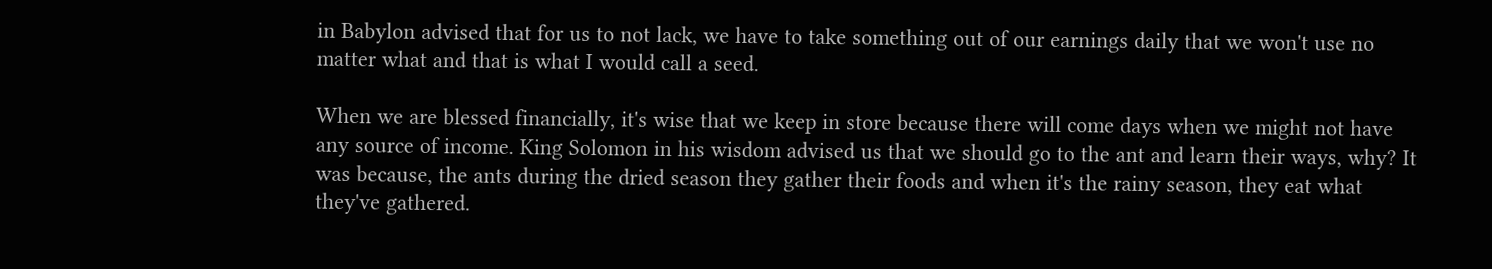in Babylon advised that for us to not lack, we have to take something out of our earnings daily that we won't use no matter what and that is what I would call a seed.

When we are blessed financially, it's wise that we keep in store because there will come days when we might not have any source of income. King Solomon in his wisdom advised us that we should go to the ant and learn their ways, why? It was because, the ants during the dried season they gather their foods and when it's the rainy season, they eat what they've gathered.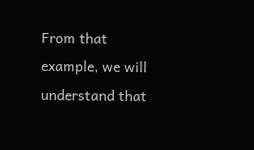From that example, we will understand that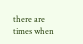there are times when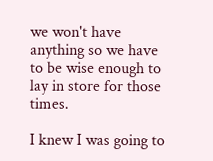we won't have anything so we have to be wise enough to lay in store for those times.

I knew I was going to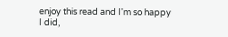enjoy this read and I'm so happy I did,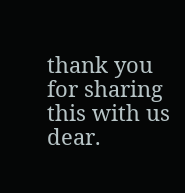thank you for sharing this with us dear.